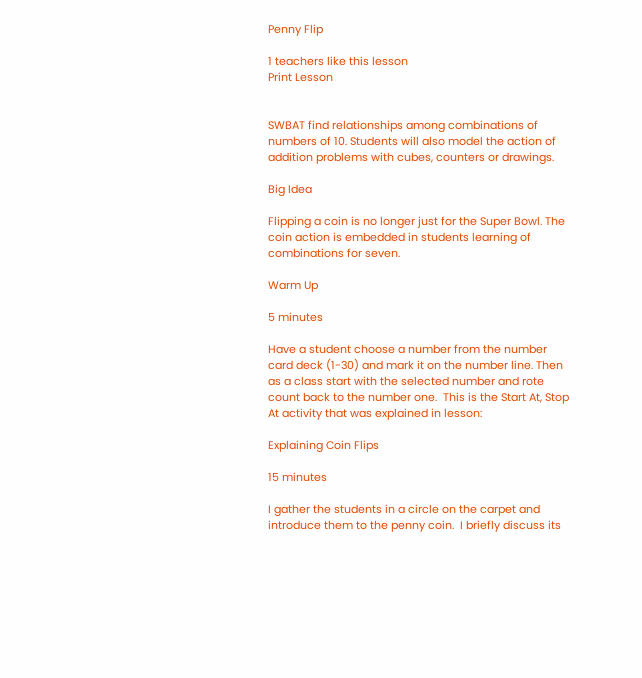Penny Flip

1 teachers like this lesson
Print Lesson


SWBAT find relationships among combinations of numbers of 10. Students will also model the action of addition problems with cubes, counters or drawings.

Big Idea

Flipping a coin is no longer just for the Super Bowl. The coin action is embedded in students learning of combinations for seven.

Warm Up

5 minutes

Have a student choose a number from the number card deck (1-30) and mark it on the number line. Then as a class start with the selected number and rote count back to the number one.  This is the Start At, Stop At activity that was explained in lesson:

Explaining Coin Flips

15 minutes

I gather the students in a circle on the carpet and introduce them to the penny coin.  I briefly discuss its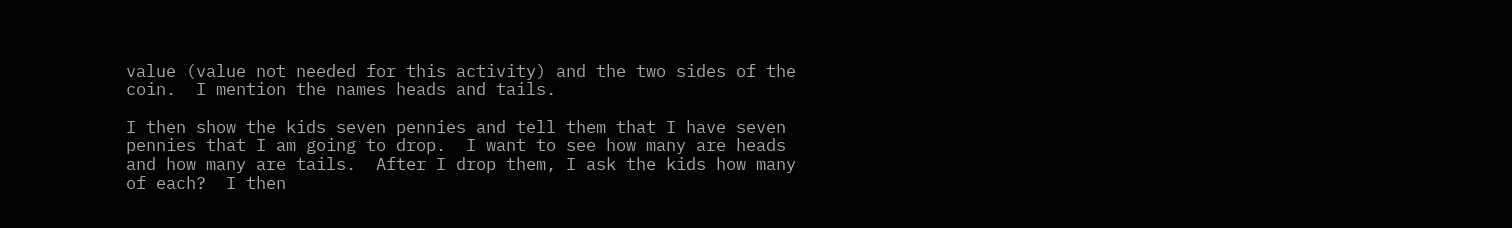value (value not needed for this activity) and the two sides of the coin.  I mention the names heads and tails.

I then show the kids seven pennies and tell them that I have seven pennies that I am going to drop.  I want to see how many are heads and how many are tails.  After I drop them, I ask the kids how many of each?  I then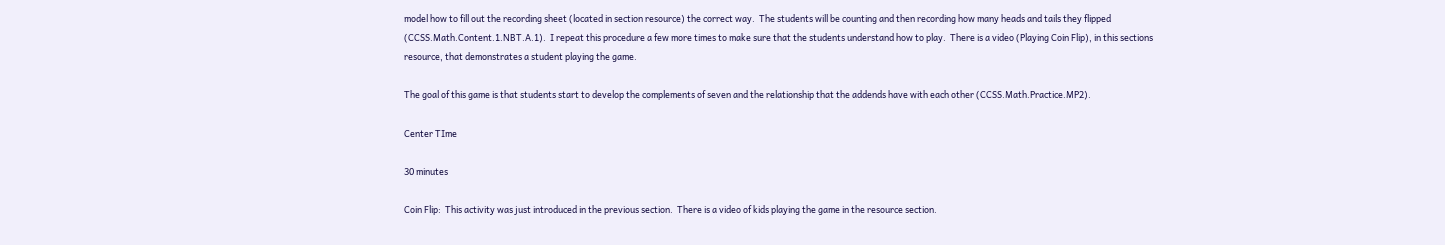model how to fill out the recording sheet (located in section resource) the correct way.  The students will be counting and then recording how many heads and tails they flipped (CCSS.Math.Content.1.NBT.A.1).  I repeat this procedure a few more times to make sure that the students understand how to play.  There is a video (Playing Coin Flip), in this sections resource, that demonstrates a student playing the game.

The goal of this game is that students start to develop the complements of seven and the relationship that the addends have with each other (CCSS.Math.Practice.MP2).

Center TIme

30 minutes

Coin Flip:  This activity was just introduced in the previous section.  There is a video of kids playing the game in the resource section.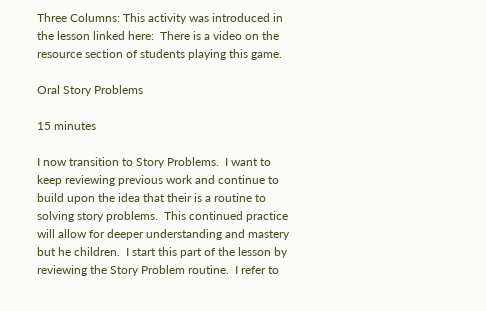Three Columns: This activity was introduced in the lesson linked here:  There is a video on the resource section of students playing this game.

Oral Story Problems

15 minutes

I now transition to Story Problems.  I want to keep reviewing previous work and continue to build upon the idea that their is a routine to solving story problems.  This continued practice will allow for deeper understanding and mastery but he children.  I start this part of the lesson by reviewing the Story Problem routine.  I refer to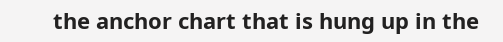the anchor chart that is hung up in the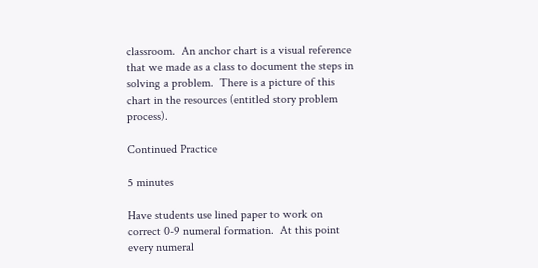classroom.  An anchor chart is a visual reference that we made as a class to document the steps in solving a problem.  There is a picture of this chart in the resources (entitled story problem process).

Continued Practice

5 minutes

Have students use lined paper to work on correct 0-9 numeral formation.  At this point every numeral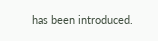has been introduced.